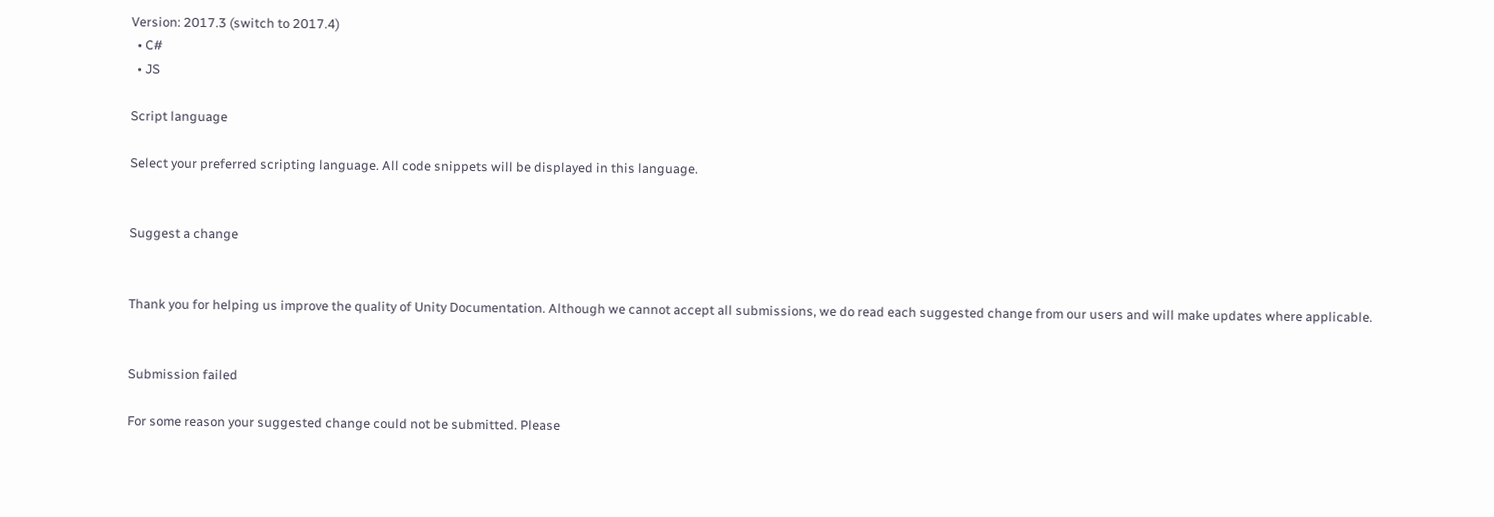Version: 2017.3 (switch to 2017.4)
  • C#
  • JS

Script language

Select your preferred scripting language. All code snippets will be displayed in this language.


Suggest a change


Thank you for helping us improve the quality of Unity Documentation. Although we cannot accept all submissions, we do read each suggested change from our users and will make updates where applicable.


Submission failed

For some reason your suggested change could not be submitted. Please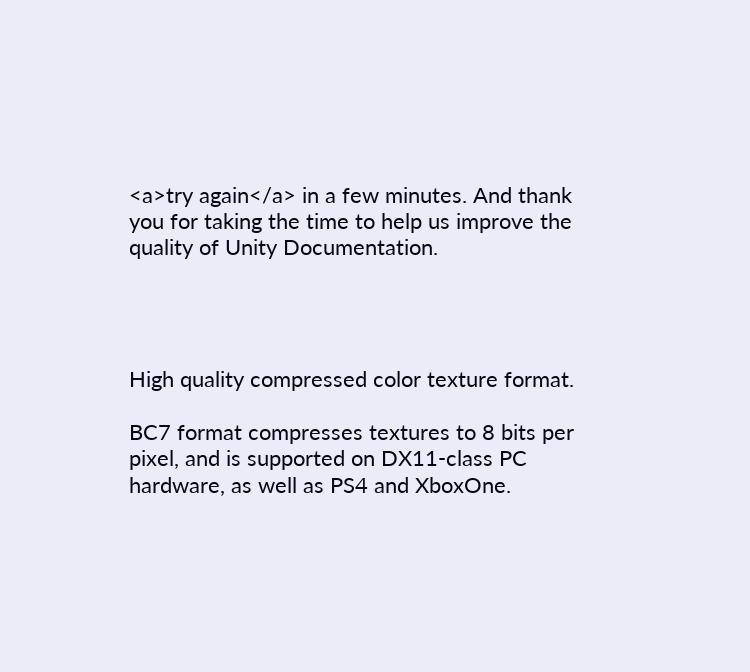<a>try again</a> in a few minutes. And thank you for taking the time to help us improve the quality of Unity Documentation.




High quality compressed color texture format.

BC7 format compresses textures to 8 bits per pixel, and is supported on DX11-class PC hardware, as well as PS4 and XboxOne.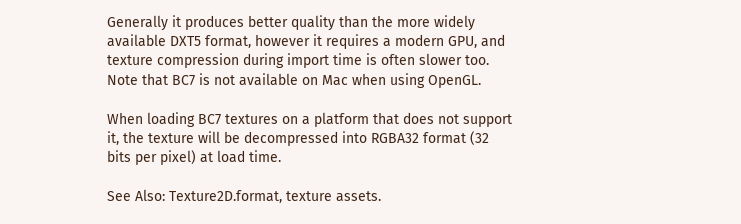Generally it produces better quality than the more widely available DXT5 format, however it requires a modern GPU, and texture compression during import time is often slower too. Note that BC7 is not available on Mac when using OpenGL.

When loading BC7 textures on a platform that does not support it, the texture will be decompressed into RGBA32 format (32 bits per pixel) at load time.

See Also: Texture2D.format, texture assets.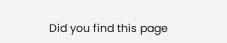Did you find this page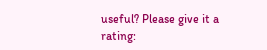useful? Please give it a rating: